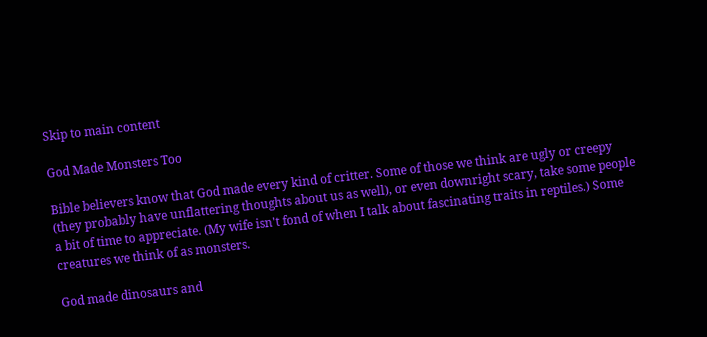Skip to main content

God Made Monsters Too

Bible believers know that God made every kind of critter. Some of those we think are ugly or creepy (they probably have unflattering thoughts about us as well), or even downright scary, take some people a bit of time to appreciate. (My wife isn't fond of when I talk about fascinating traits in reptiles.) Some creatures we think of as monsters.

God made dinosaurs and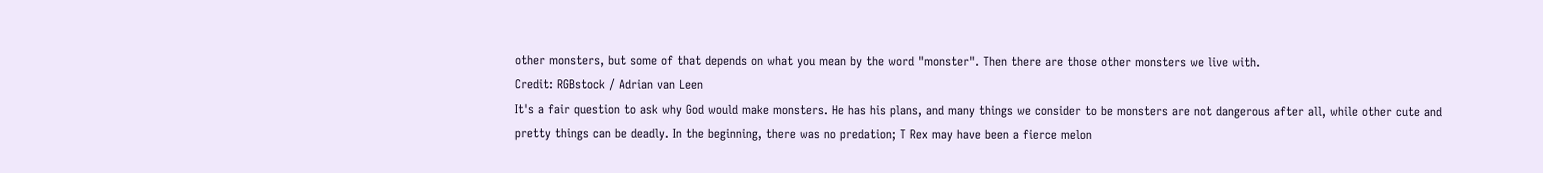other monsters, but some of that depends on what you mean by the word "monster". Then there are those other monsters we live with.
Credit: RGBstock / Adrian van Leen
It's a fair question to ask why God would make monsters. He has his plans, and many things we consider to be monsters are not dangerous after all, while other cute and pretty things can be deadly. In the beginning, there was no predation; T Rex may have been a fierce melon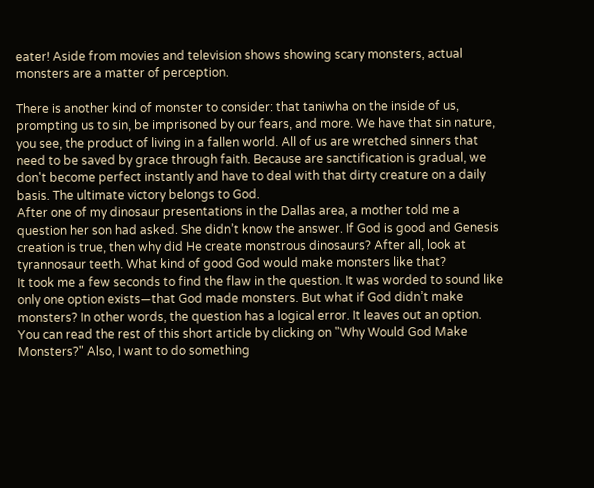eater! Aside from movies and television shows showing scary monsters, actual monsters are a matter of perception.

There is another kind of monster to consider: that taniwha on the inside of us, prompting us to sin, be imprisoned by our fears, and more. We have that sin nature, you see, the product of living in a fallen world. All of us are wretched sinners that need to be saved by grace through faith. Because are sanctification is gradual, we don't become perfect instantly and have to deal with that dirty creature on a daily basis. The ultimate victory belongs to God.
After one of my dinosaur presentations in the Dallas area, a mother told me a question her son had asked. She didn’t know the answer. If God is good and Genesis creation is true, then why did He create monstrous dinosaurs? After all, look at tyrannosaur teeth. What kind of good God would make monsters like that?
It took me a few seconds to find the flaw in the question. It was worded to sound like only one option exists—that God made monsters. But what if God didn’t make monsters? In other words, the question has a logical error. It leaves out an option.
You can read the rest of this short article by clicking on "Why Would God Make Monsters?" Also, I want to do something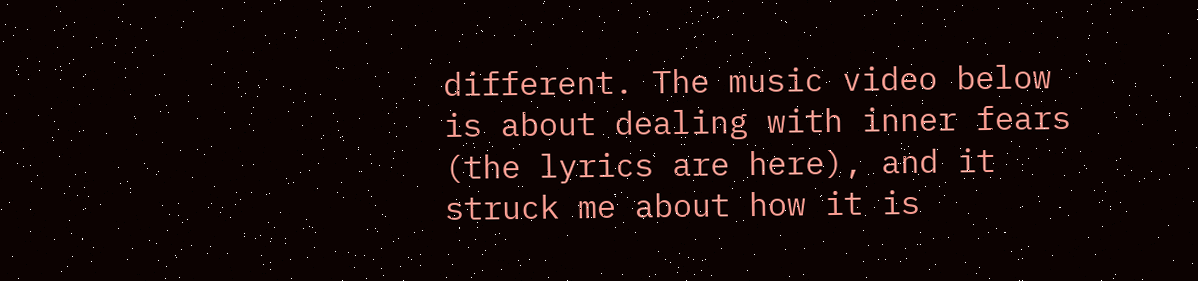different. The music video below is about dealing with inner fears (the lyrics are here), and it struck me about how it is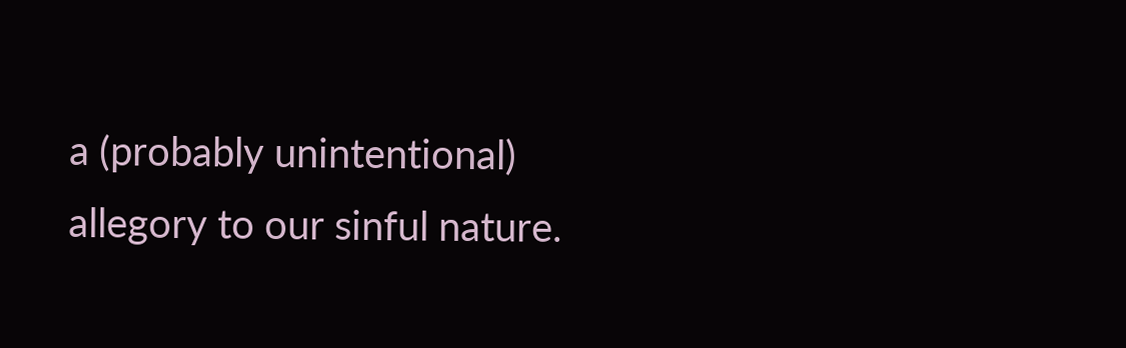a (probably unintentional) allegory to our sinful nature.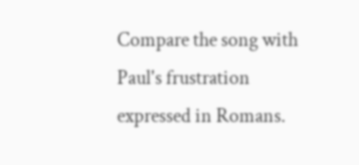Compare the song with Paul's frustration expressed in Romans.